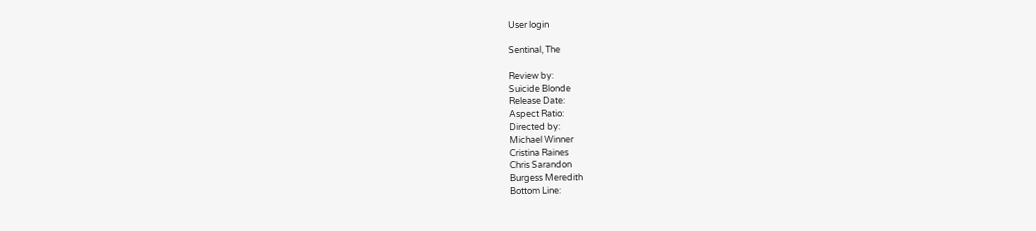User login

Sentinal, The

Review by:
Suicide Blonde
Release Date:
Aspect Ratio:
Directed by:
Michael Winner
Cristina Raines
Chris Sarandon
Burgess Meredith
Bottom Line: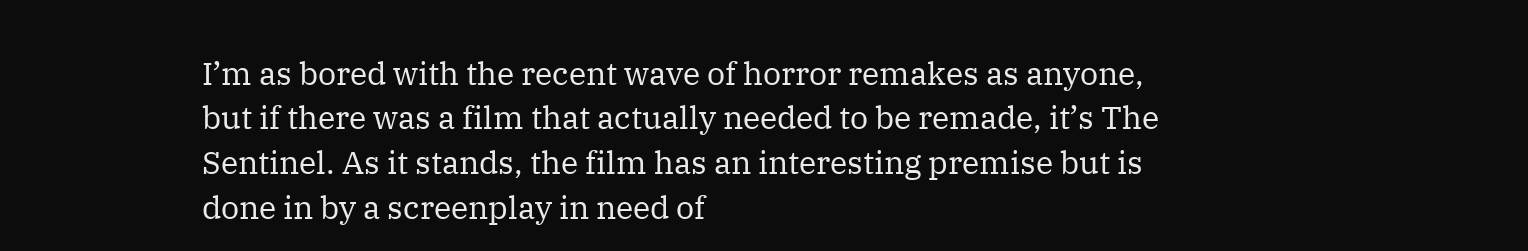I’m as bored with the recent wave of horror remakes as anyone, but if there was a film that actually needed to be remade, it’s The Sentinel. As it stands, the film has an interesting premise but is done in by a screenplay in need of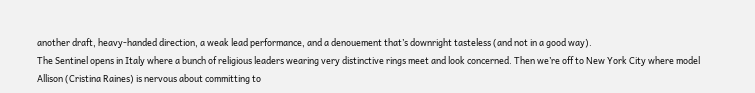another draft, heavy-handed direction, a weak lead performance, and a denouement that’s downright tasteless (and not in a good way).
The Sentinel opens in Italy where a bunch of religious leaders wearing very distinctive rings meet and look concerned. Then we’re off to New York City where model Allison (Cristina Raines) is nervous about committing to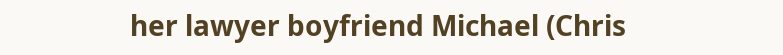her lawyer boyfriend Michael (Chris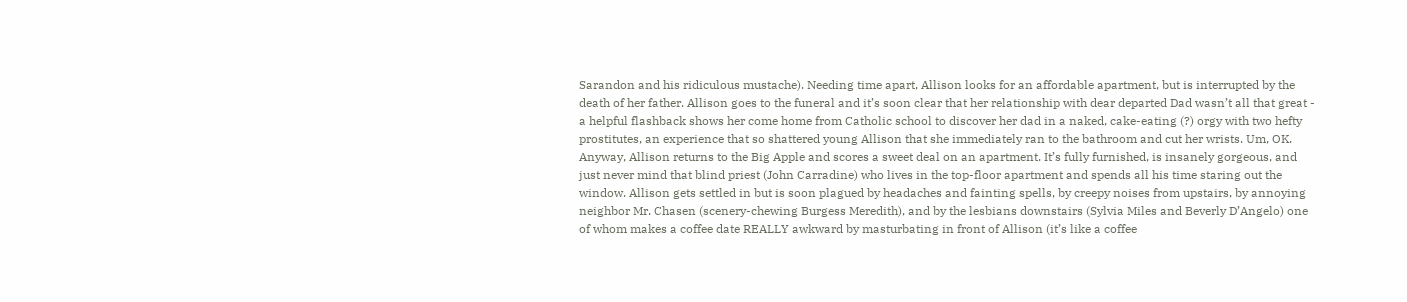Sarandon and his ridiculous mustache). Needing time apart, Allison looks for an affordable apartment, but is interrupted by the death of her father. Allison goes to the funeral and it’s soon clear that her relationship with dear departed Dad wasn’t all that great - a helpful flashback shows her come home from Catholic school to discover her dad in a naked, cake-eating (?) orgy with two hefty prostitutes, an experience that so shattered young Allison that she immediately ran to the bathroom and cut her wrists. Um, OK.
Anyway, Allison returns to the Big Apple and scores a sweet deal on an apartment. It’s fully furnished, is insanely gorgeous, and just never mind that blind priest (John Carradine) who lives in the top-floor apartment and spends all his time staring out the window. Allison gets settled in but is soon plagued by headaches and fainting spells, by creepy noises from upstairs, by annoying neighbor Mr. Chasen (scenery-chewing Burgess Meredith), and by the lesbians downstairs (Sylvia Miles and Beverly D’Angelo) one of whom makes a coffee date REALLY awkward by masturbating in front of Allison (it’s like a coffee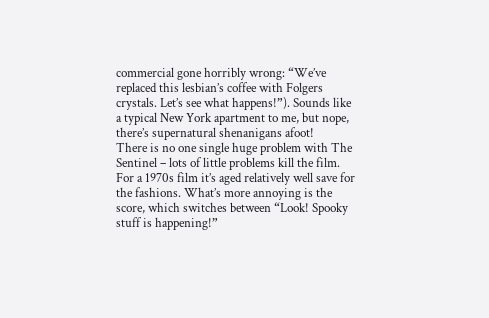commercial gone horribly wrong: “We’ve replaced this lesbian’s coffee with Folgers crystals. Let’s see what happens!”). Sounds like a typical New York apartment to me, but nope, there’s supernatural shenanigans afoot!
There is no one single huge problem with The Sentinel – lots of little problems kill the film. For a 1970s film it’s aged relatively well save for the fashions. What’s more annoying is the score, which switches between “Look! Spooky stuff is happening!”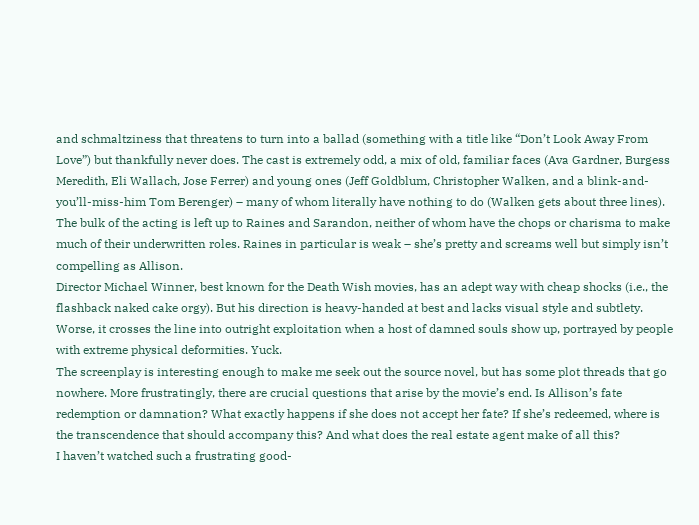and schmaltziness that threatens to turn into a ballad (something with a title like “Don’t Look Away From Love”) but thankfully never does. The cast is extremely odd, a mix of old, familiar faces (Ava Gardner, Burgess Meredith, Eli Wallach, Jose Ferrer) and young ones (Jeff Goldblum, Christopher Walken, and a blink-and-you’ll-miss-him Tom Berenger) – many of whom literally have nothing to do (Walken gets about three lines). The bulk of the acting is left up to Raines and Sarandon, neither of whom have the chops or charisma to make much of their underwritten roles. Raines in particular is weak – she’s pretty and screams well but simply isn’t compelling as Allison.
Director Michael Winner, best known for the Death Wish movies, has an adept way with cheap shocks (i.e., the flashback naked cake orgy). But his direction is heavy-handed at best and lacks visual style and subtlety. Worse, it crosses the line into outright exploitation when a host of damned souls show up, portrayed by people with extreme physical deformities. Yuck.
The screenplay is interesting enough to make me seek out the source novel, but has some plot threads that go nowhere. More frustratingly, there are crucial questions that arise by the movie’s end. Is Allison’s fate redemption or damnation? What exactly happens if she does not accept her fate? If she’s redeemed, where is the transcendence that should accompany this? And what does the real estate agent make of all this?
I haven’t watched such a frustrating good-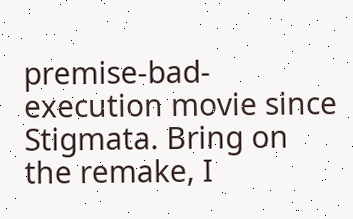premise-bad-execution movie since Stigmata. Bring on the remake, I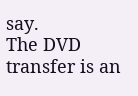say.
The DVD transfer is an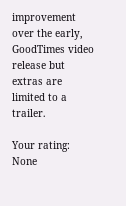improvement over the early, GoodTimes video release but extras are limited to a trailer.

Your rating: None